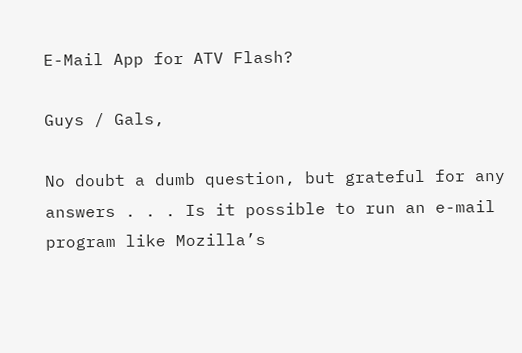E-Mail App for ATV Flash?

Guys / Gals,

No doubt a dumb question, but grateful for any answers . . . Is it possible to run an e-mail program like Mozilla’s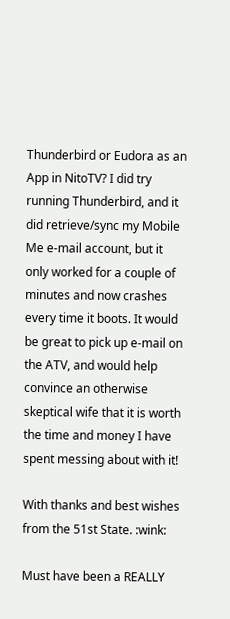Thunderbird or Eudora as an App in NitoTV? I did try running Thunderbird, and it did retrieve/sync my Mobile Me e-mail account, but it only worked for a couple of minutes and now crashes every time it boots. It would be great to pick up e-mail on the ATV, and would help convince an otherwise skeptical wife that it is worth the time and money I have spent messing about with it!

With thanks and best wishes from the 51st State. :wink:

Must have been a REALLY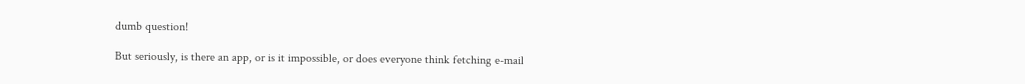dumb question!

But seriously, is there an app, or is it impossible, or does everyone think fetching e-mail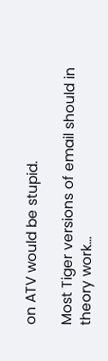on ATV would be stupid.

Most Tiger versions of email should in theory work…